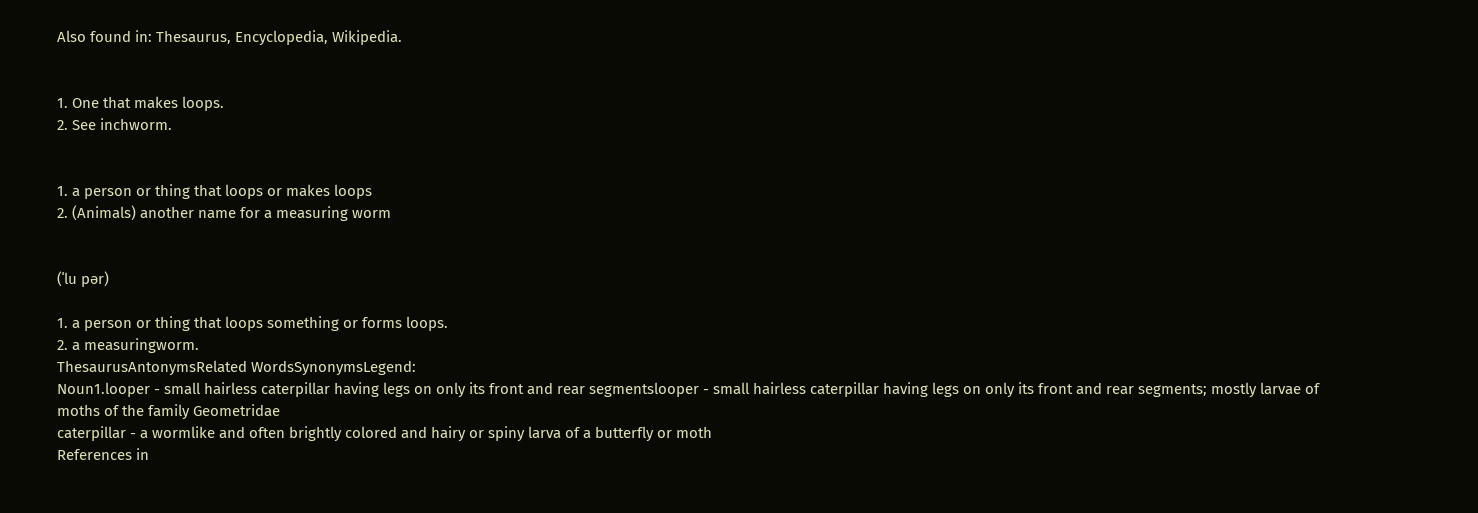Also found in: Thesaurus, Encyclopedia, Wikipedia.


1. One that makes loops.
2. See inchworm.


1. a person or thing that loops or makes loops
2. (Animals) another name for a measuring worm


(ˈlu pər)

1. a person or thing that loops something or forms loops.
2. a measuringworm.
ThesaurusAntonymsRelated WordsSynonymsLegend:
Noun1.looper - small hairless caterpillar having legs on only its front and rear segmentslooper - small hairless caterpillar having legs on only its front and rear segments; mostly larvae of moths of the family Geometridae
caterpillar - a wormlike and often brightly colored and hairy or spiny larva of a butterfly or moth
References in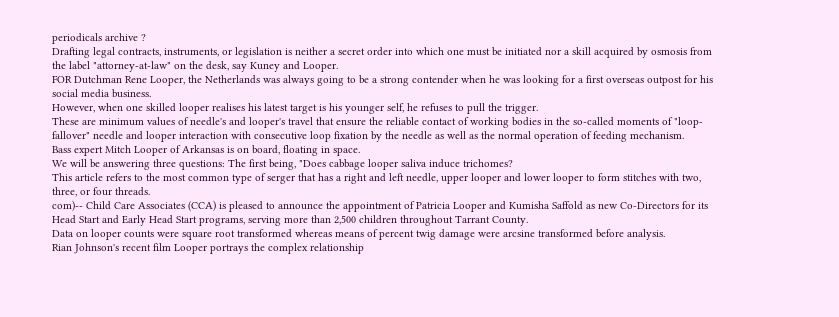periodicals archive ?
Drafting legal contracts, instruments, or legislation is neither a secret order into which one must be initiated nor a skill acquired by osmosis from the label "attorney-at-law" on the desk, say Kuney and Looper.
FOR Dutchman Rene Looper, the Netherlands was always going to be a strong contender when he was looking for a first overseas outpost for his social media business.
However, when one skilled looper realises his latest target is his younger self, he refuses to pull the trigger.
These are minimum values of needle's and looper's travel that ensure the reliable contact of working bodies in the so-called moments of "loop-fallover" needle and looper interaction with consecutive loop fixation by the needle as well as the normal operation of feeding mechanism.
Bass expert Mitch Looper of Arkansas is on board, floating in space.
We will be answering three questions: The first being, "Does cabbage looper saliva induce trichomes?
This article refers to the most common type of serger that has a right and left needle, upper looper and lower looper to form stitches with two, three, or four threads.
com)-- Child Care Associates (CCA) is pleased to announce the appointment of Patricia Looper and Kumisha Saffold as new Co-Directors for its Head Start and Early Head Start programs, serving more than 2,500 children throughout Tarrant County.
Data on looper counts were square root transformed whereas means of percent twig damage were arcsine transformed before analysis.
Rian Johnson's recent film Looper portrays the complex relationship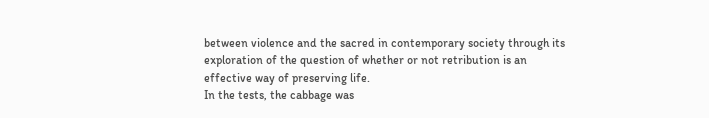between violence and the sacred in contemporary society through its exploration of the question of whether or not retribution is an effective way of preserving life.
In the tests, the cabbage was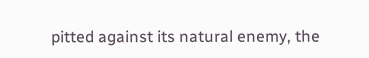pitted against its natural enemy, the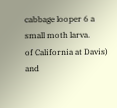cabbage looper 6 a small moth larva.
of California at Davis) and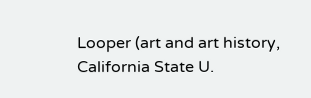Looper (art and art history, California State U.